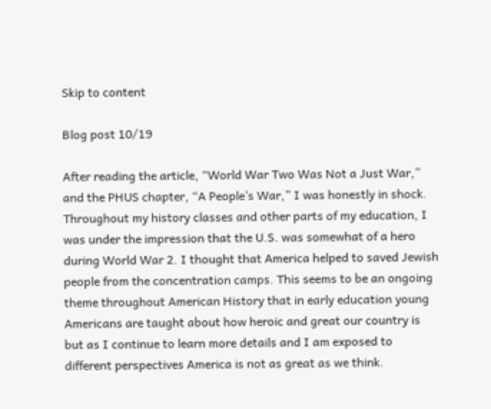Skip to content

Blog post 10/19

After reading the article, “World War Two Was Not a Just War,” and the PHUS chapter, “A People’s War,” I was honestly in shock. Throughout my history classes and other parts of my education, I was under the impression that the U.S. was somewhat of a hero during World War 2. I thought that America helped to saved Jewish people from the concentration camps. This seems to be an ongoing theme throughout American History that in early education young Americans are taught about how heroic and great our country is but as I continue to learn more details and I am exposed to different perspectives America is not as great as we think.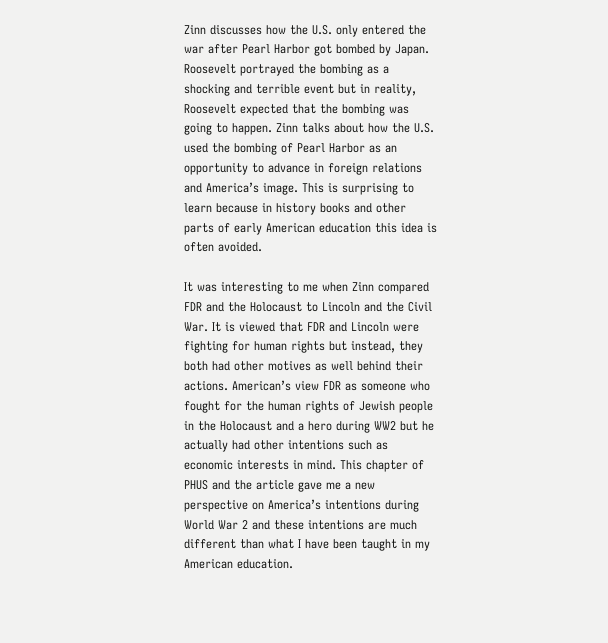Zinn discusses how the U.S. only entered the war after Pearl Harbor got bombed by Japan. Roosevelt portrayed the bombing as a shocking and terrible event but in reality, Roosevelt expected that the bombing was going to happen. Zinn talks about how the U.S. used the bombing of Pearl Harbor as an opportunity to advance in foreign relations and America’s image. This is surprising to learn because in history books and other parts of early American education this idea is often avoided.

It was interesting to me when Zinn compared FDR and the Holocaust to Lincoln and the Civil War. It is viewed that FDR and Lincoln were fighting for human rights but instead, they both had other motives as well behind their actions. American’s view FDR as someone who fought for the human rights of Jewish people in the Holocaust and a hero during WW2 but he actually had other intentions such as economic interests in mind. This chapter of PHUS and the article gave me a new perspective on America’s intentions during World War 2 and these intentions are much different than what I have been taught in my American education.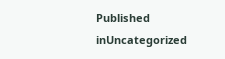Published inUncategorized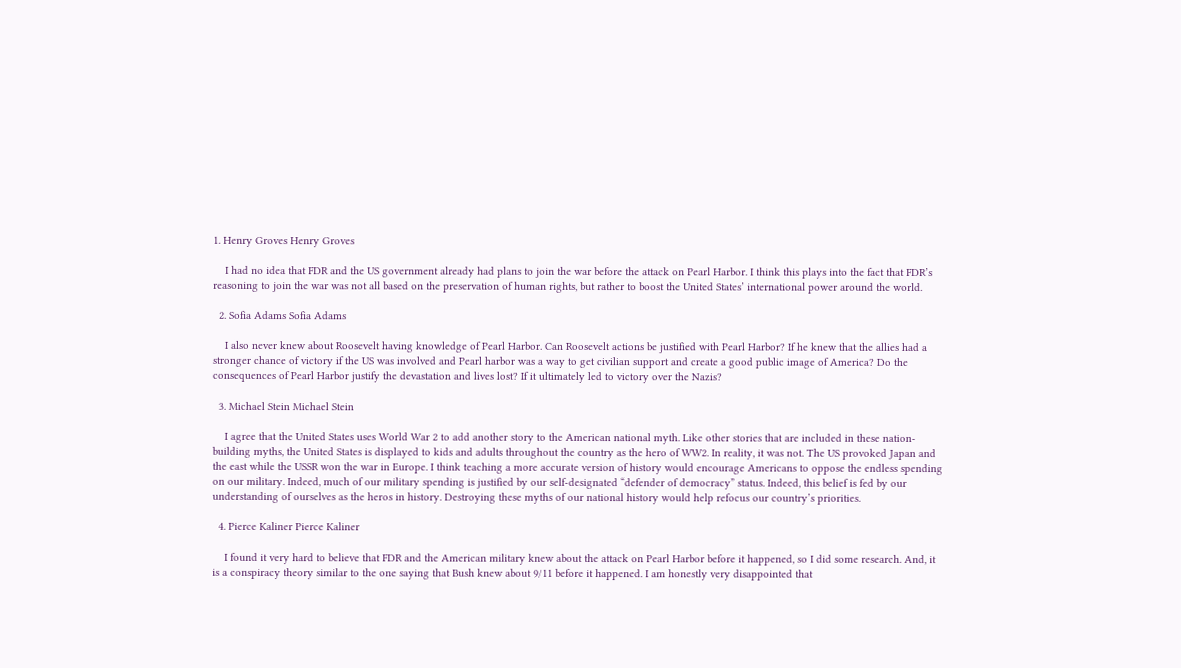1. Henry Groves Henry Groves

    I had no idea that FDR and the US government already had plans to join the war before the attack on Pearl Harbor. I think this plays into the fact that FDR’s reasoning to join the war was not all based on the preservation of human rights, but rather to boost the United States’ international power around the world.

  2. Sofia Adams Sofia Adams

    I also never knew about Roosevelt having knowledge of Pearl Harbor. Can Roosevelt actions be justified with Pearl Harbor? If he knew that the allies had a stronger chance of victory if the US was involved and Pearl harbor was a way to get civilian support and create a good public image of America? Do the consequences of Pearl Harbor justify the devastation and lives lost? If it ultimately led to victory over the Nazis?

  3. Michael Stein Michael Stein

    I agree that the United States uses World War 2 to add another story to the American national myth. Like other stories that are included in these nation-building myths, the United States is displayed to kids and adults throughout the country as the hero of WW2. In reality, it was not. The US provoked Japan and the east while the USSR won the war in Europe. I think teaching a more accurate version of history would encourage Americans to oppose the endless spending on our military. Indeed, much of our military spending is justified by our self-designated “defender of democracy” status. Indeed, this belief is fed by our understanding of ourselves as the heros in history. Destroying these myths of our national history would help refocus our country’s priorities.

  4. Pierce Kaliner Pierce Kaliner

    I found it very hard to believe that FDR and the American military knew about the attack on Pearl Harbor before it happened, so I did some research. And, it is a conspiracy theory similar to the one saying that Bush knew about 9/11 before it happened. I am honestly very disappointed that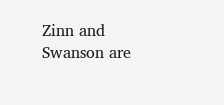Zinn and Swanson are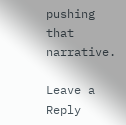pushing that narrative.

Leave a Reply